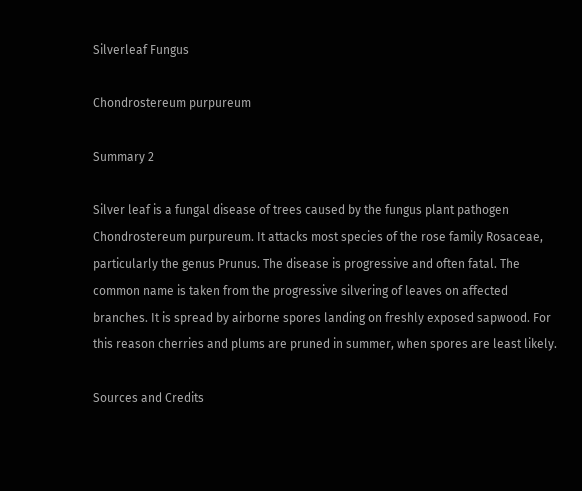Silverleaf Fungus

Chondrostereum purpureum

Summary 2

Silver leaf is a fungal disease of trees caused by the fungus plant pathogen Chondrostereum purpureum. It attacks most species of the rose family Rosaceae, particularly the genus Prunus. The disease is progressive and often fatal. The common name is taken from the progressive silvering of leaves on affected branches. It is spread by airborne spores landing on freshly exposed sapwood. For this reason cherries and plums are pruned in summer, when spores are least likely.

Sources and Credits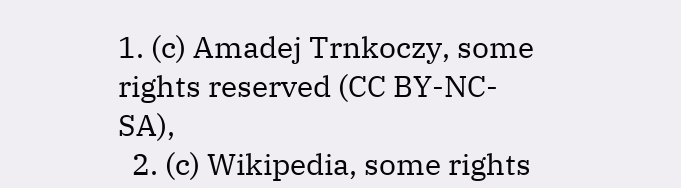1. (c) Amadej Trnkoczy, some rights reserved (CC BY-NC-SA),
  2. (c) Wikipedia, some rights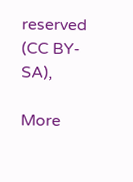reserved (CC BY-SA),

More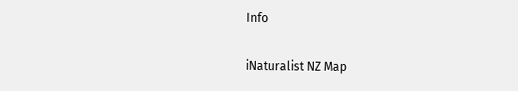Info

iNaturalist NZ Map